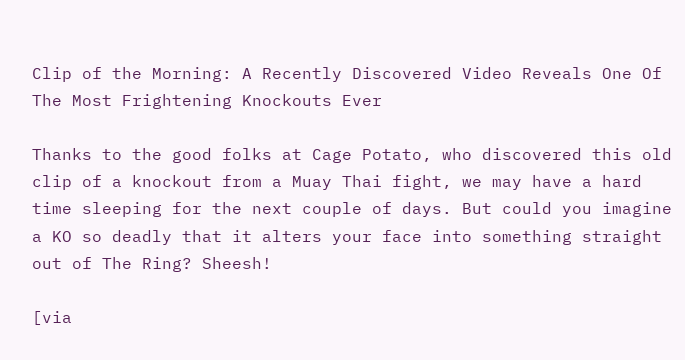Clip of the Morning: A Recently Discovered Video Reveals One Of The Most Frightening Knockouts Ever

Thanks to the good folks at Cage Potato, who discovered this old clip of a knockout from a Muay Thai fight, we may have a hard time sleeping for the next couple of days. But could you imagine a KO so deadly that it alters your face into something straight out of The Ring? Sheesh!

[via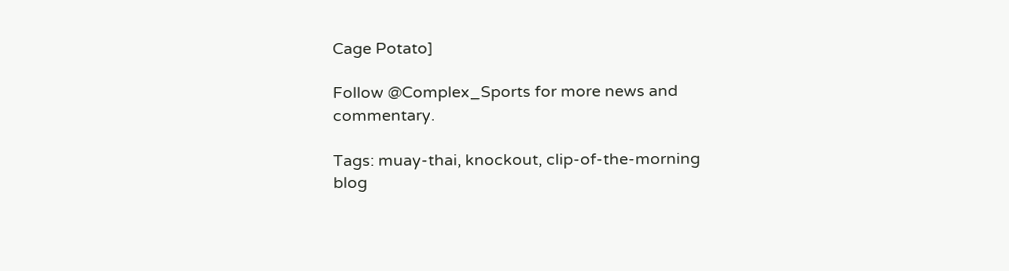Cage Potato]

Follow @Complex_Sports for more news and commentary.

Tags: muay-thai, knockout, clip-of-the-morning
blog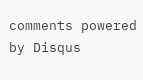comments powered by Disqus